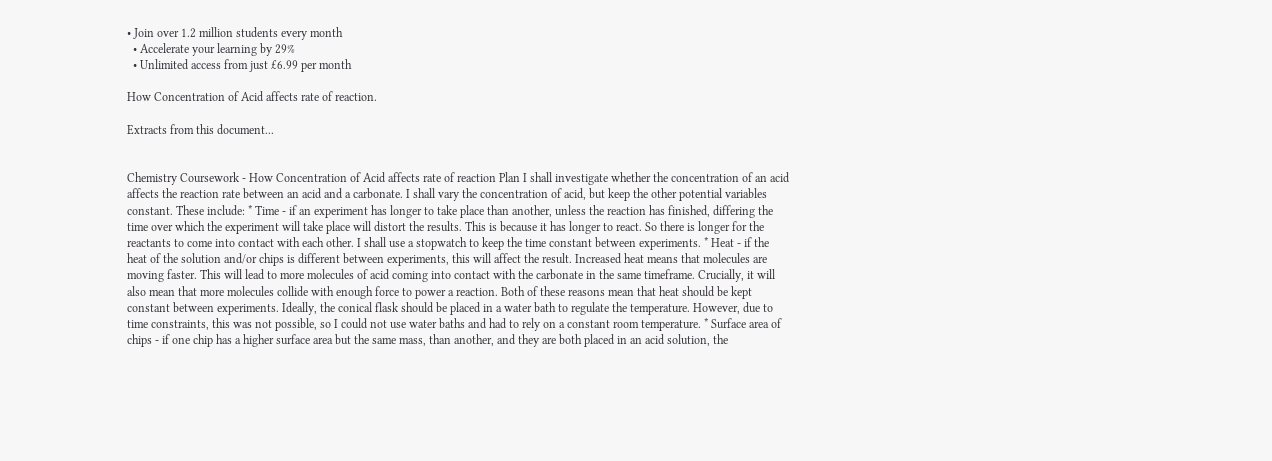• Join over 1.2 million students every month
  • Accelerate your learning by 29%
  • Unlimited access from just £6.99 per month

How Concentration of Acid affects rate of reaction.

Extracts from this document...


Chemistry Coursework - How Concentration of Acid affects rate of reaction Plan I shall investigate whether the concentration of an acid affects the reaction rate between an acid and a carbonate. I shall vary the concentration of acid, but keep the other potential variables constant. These include: * Time - if an experiment has longer to take place than another, unless the reaction has finished, differing the time over which the experiment will take place will distort the results. This is because it has longer to react. So there is longer for the reactants to come into contact with each other. I shall use a stopwatch to keep the time constant between experiments. * Heat - if the heat of the solution and/or chips is different between experiments, this will affect the result. Increased heat means that molecules are moving faster. This will lead to more molecules of acid coming into contact with the carbonate in the same timeframe. Crucially, it will also mean that more molecules collide with enough force to power a reaction. Both of these reasons mean that heat should be kept constant between experiments. Ideally, the conical flask should be placed in a water bath to regulate the temperature. However, due to time constraints, this was not possible, so I could not use water baths and had to rely on a constant room temperature. * Surface area of chips - if one chip has a higher surface area but the same mass, than another, and they are both placed in an acid solution, the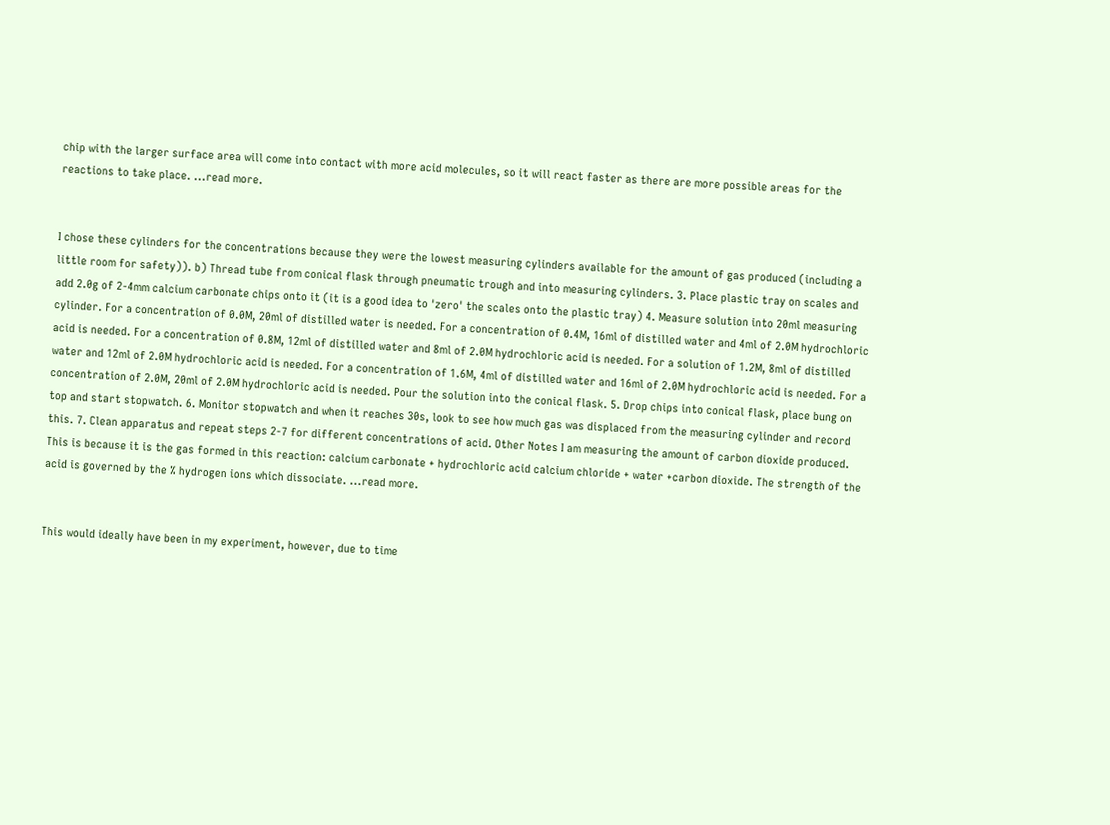chip with the larger surface area will come into contact with more acid molecules, so it will react faster as there are more possible areas for the reactions to take place. ...read more.


I chose these cylinders for the concentrations because they were the lowest measuring cylinders available for the amount of gas produced (including a little room for safety)). b) Thread tube from conical flask through pneumatic trough and into measuring cylinders. 3. Place plastic tray on scales and add 2.0g of 2-4mm calcium carbonate chips onto it (it is a good idea to 'zero' the scales onto the plastic tray) 4. Measure solution into 20ml measuring cylinder. For a concentration of 0.0M, 20ml of distilled water is needed. For a concentration of 0.4M, 16ml of distilled water and 4ml of 2.0M hydrochloric acid is needed. For a concentration of 0.8M, 12ml of distilled water and 8ml of 2.0M hydrochloric acid is needed. For a solution of 1.2M, 8ml of distilled water and 12ml of 2.0M hydrochloric acid is needed. For a concentration of 1.6M, 4ml of distilled water and 16ml of 2.0M hydrochloric acid is needed. For a concentration of 2.0M, 20ml of 2.0M hydrochloric acid is needed. Pour the solution into the conical flask. 5. Drop chips into conical flask, place bung on top and start stopwatch. 6. Monitor stopwatch and when it reaches 30s, look to see how much gas was displaced from the measuring cylinder and record this. 7. Clean apparatus and repeat steps 2-7 for different concentrations of acid. Other Notes I am measuring the amount of carbon dioxide produced. This is because it is the gas formed in this reaction: calcium carbonate + hydrochloric acid calcium chloride + water +carbon dioxide. The strength of the acid is governed by the % hydrogen ions which dissociate. ...read more.


This would ideally have been in my experiment, however, due to time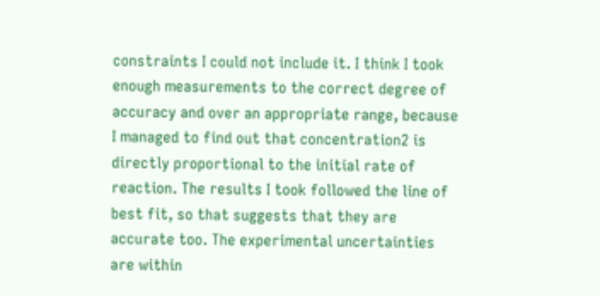constraints I could not include it. I think I took enough measurements to the correct degree of accuracy and over an appropriate range, because I managed to find out that concentration2 is directly proportional to the initial rate of reaction. The results I took followed the line of best fit, so that suggests that they are accurate too. The experimental uncertainties are within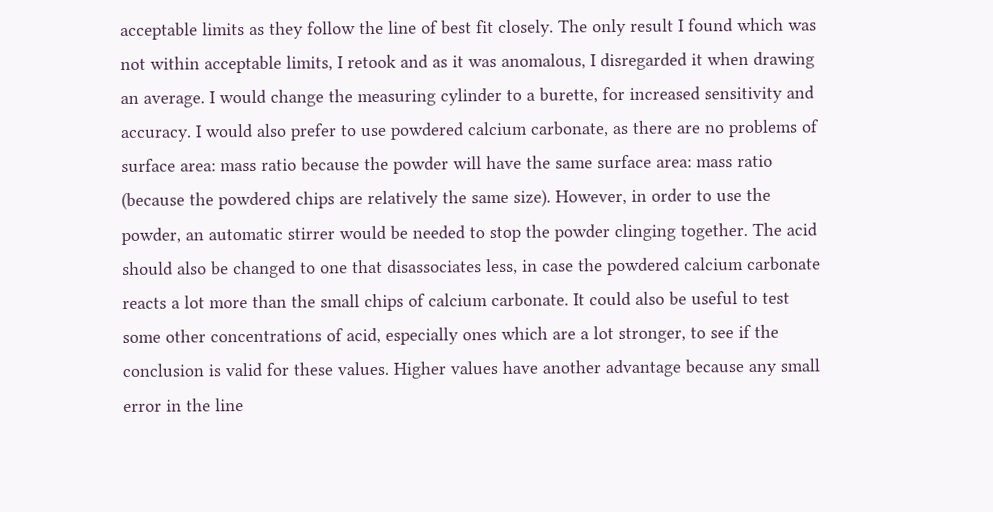acceptable limits as they follow the line of best fit closely. The only result I found which was not within acceptable limits, I retook and as it was anomalous, I disregarded it when drawing an average. I would change the measuring cylinder to a burette, for increased sensitivity and accuracy. I would also prefer to use powdered calcium carbonate, as there are no problems of surface area: mass ratio because the powder will have the same surface area: mass ratio (because the powdered chips are relatively the same size). However, in order to use the powder, an automatic stirrer would be needed to stop the powder clinging together. The acid should also be changed to one that disassociates less, in case the powdered calcium carbonate reacts a lot more than the small chips of calcium carbonate. It could also be useful to test some other concentrations of acid, especially ones which are a lot stronger, to see if the conclusion is valid for these values. Higher values have another advantage because any small error in the line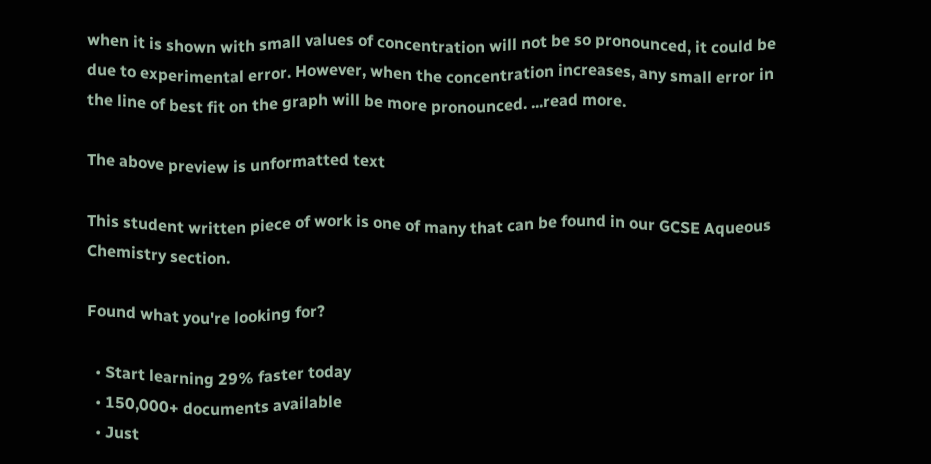when it is shown with small values of concentration will not be so pronounced, it could be due to experimental error. However, when the concentration increases, any small error in the line of best fit on the graph will be more pronounced. ...read more.

The above preview is unformatted text

This student written piece of work is one of many that can be found in our GCSE Aqueous Chemistry section.

Found what you're looking for?

  • Start learning 29% faster today
  • 150,000+ documents available
  • Just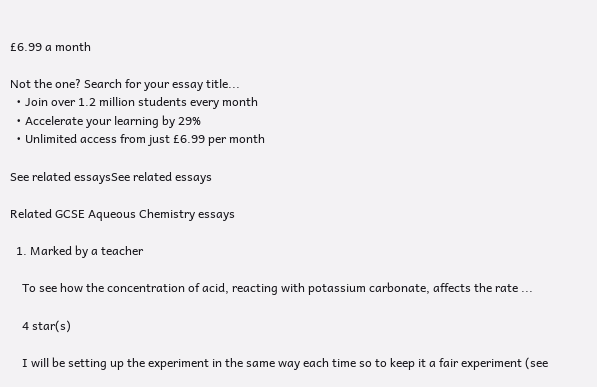£6.99 a month

Not the one? Search for your essay title...
  • Join over 1.2 million students every month
  • Accelerate your learning by 29%
  • Unlimited access from just £6.99 per month

See related essaysSee related essays

Related GCSE Aqueous Chemistry essays

  1. Marked by a teacher

    To see how the concentration of acid, reacting with potassium carbonate, affects the rate ...

    4 star(s)

    I will be setting up the experiment in the same way each time so to keep it a fair experiment (see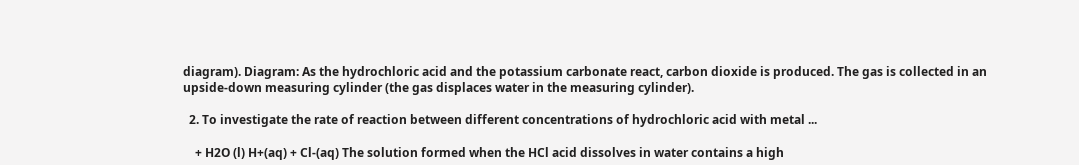diagram). Diagram: As the hydrochloric acid and the potassium carbonate react, carbon dioxide is produced. The gas is collected in an upside-down measuring cylinder (the gas displaces water in the measuring cylinder).

  2. To investigate the rate of reaction between different concentrations of hydrochloric acid with metal ...

    + H2O (l) H+(aq) + Cl-(aq) The solution formed when the HCl acid dissolves in water contains a high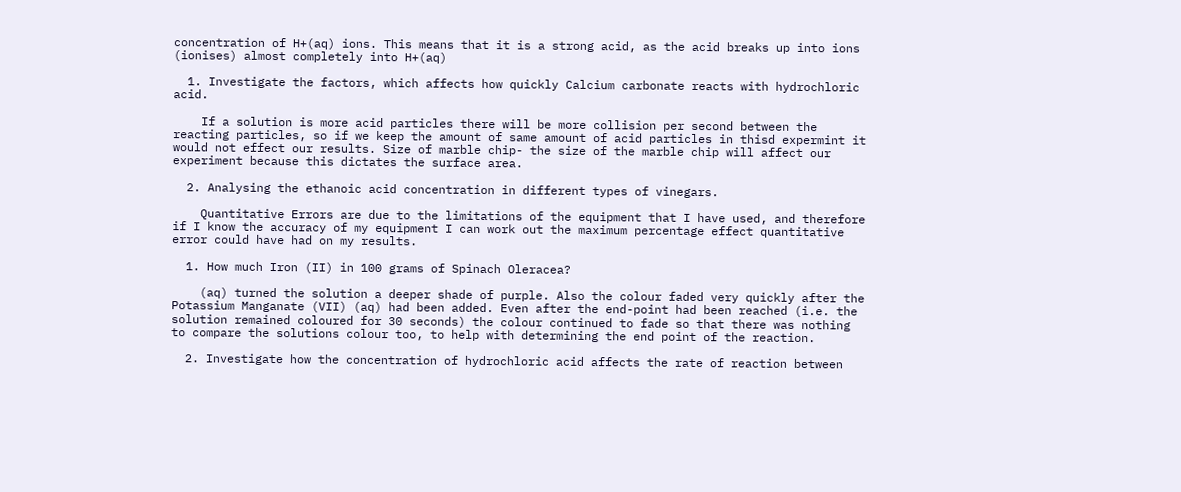concentration of H+(aq) ions. This means that it is a strong acid, as the acid breaks up into ions (ionises) almost completely into H+(aq)

  1. Investigate the factors, which affects how quickly Calcium carbonate reacts with hydrochloric acid.

    If a solution is more acid particles there will be more collision per second between the reacting particles, so if we keep the amount of same amount of acid particles in thisd expermint it would not effect our results. Size of marble chip- the size of the marble chip will affect our experiment because this dictates the surface area.

  2. Analysing the ethanoic acid concentration in different types of vinegars.

    Quantitative Errors are due to the limitations of the equipment that I have used, and therefore if I know the accuracy of my equipment I can work out the maximum percentage effect quantitative error could have had on my results.

  1. How much Iron (II) in 100 grams of Spinach Oleracea?

    (aq) turned the solution a deeper shade of purple. Also the colour faded very quickly after the Potassium Manganate (VII) (aq) had been added. Even after the end-point had been reached (i.e. the solution remained coloured for 30 seconds) the colour continued to fade so that there was nothing to compare the solutions colour too, to help with determining the end point of the reaction.

  2. Investigate how the concentration of hydrochloric acid affects the rate of reaction between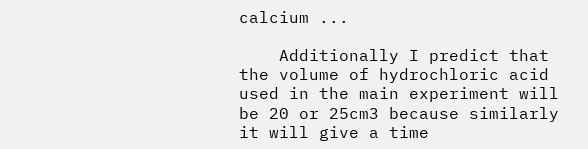calcium ...

    Additionally I predict that the volume of hydrochloric acid used in the main experiment will be 20 or 25cm3 because similarly it will give a time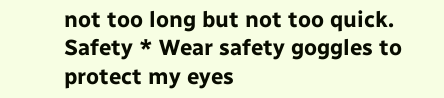not too long but not too quick. Safety * Wear safety goggles to protect my eyes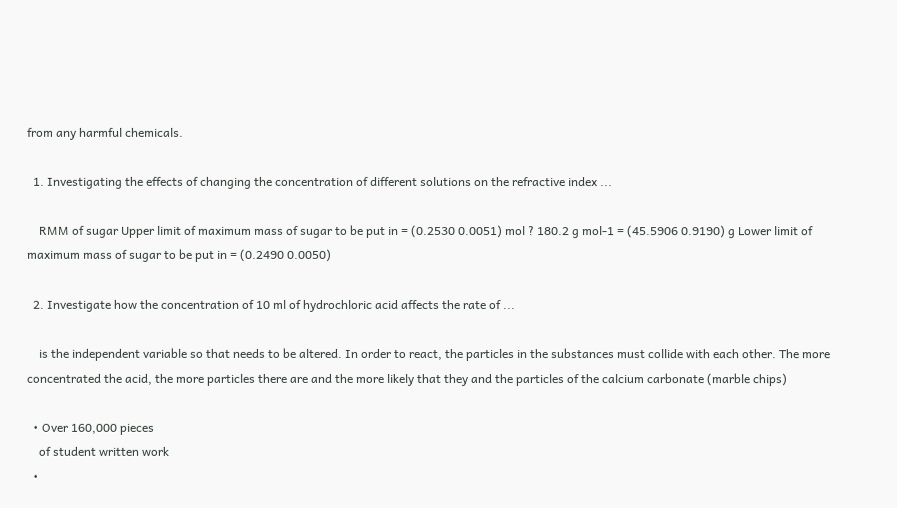from any harmful chemicals.

  1. Investigating the effects of changing the concentration of different solutions on the refractive index ...

    RMM of sugar Upper limit of maximum mass of sugar to be put in = (0.2530 0.0051) mol ? 180.2 g mol-1 = (45.5906 0.9190) g Lower limit of maximum mass of sugar to be put in = (0.2490 0.0050)

  2. Investigate how the concentration of 10 ml of hydrochloric acid affects the rate of ...

    is the independent variable so that needs to be altered. In order to react, the particles in the substances must collide with each other. The more concentrated the acid, the more particles there are and the more likely that they and the particles of the calcium carbonate (marble chips)

  • Over 160,000 pieces
    of student written work
  •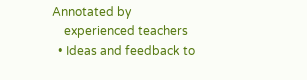Annotated by
    experienced teachers
  • Ideas and feedback to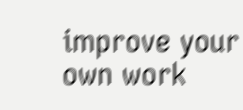improve your own work